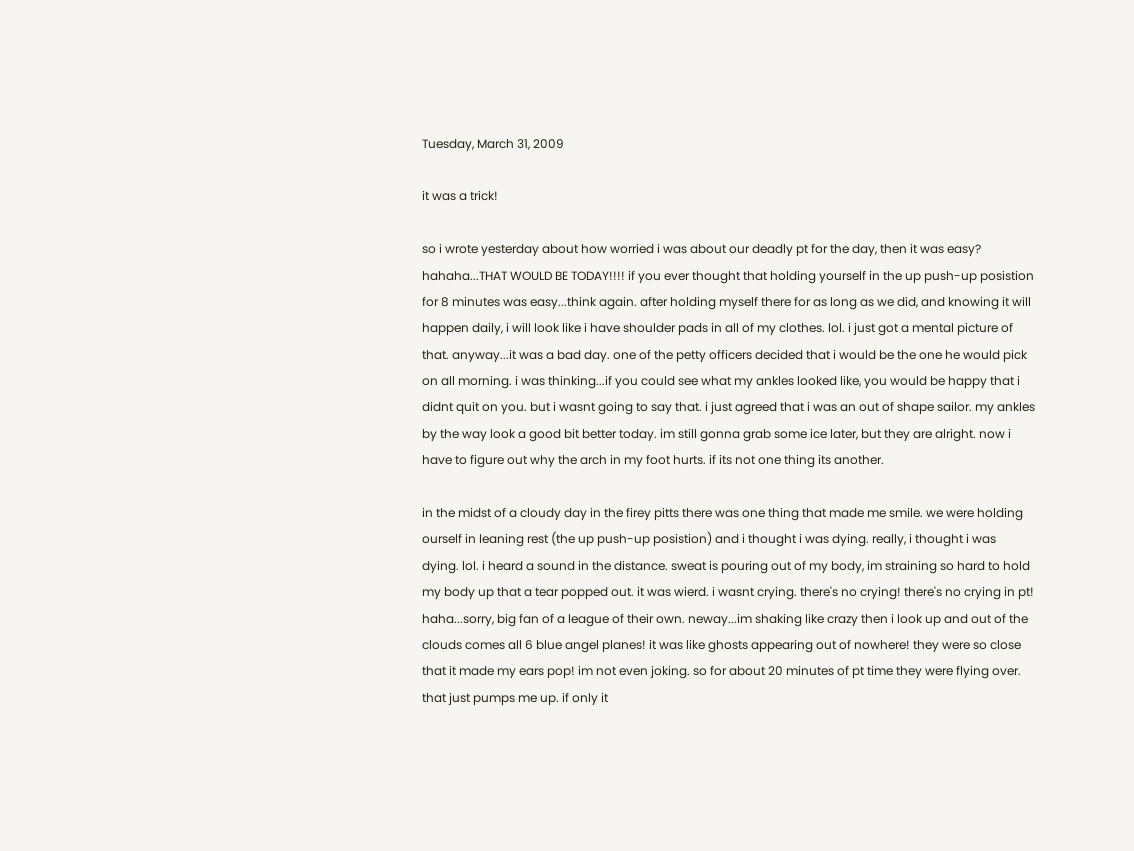Tuesday, March 31, 2009

it was a trick!

so i wrote yesterday about how worried i was about our deadly pt for the day, then it was easy? hahaha...THAT WOULD BE TODAY!!!! if you ever thought that holding yourself in the up push-up posistion for 8 minutes was easy...think again. after holding myself there for as long as we did, and knowing it will happen daily, i will look like i have shoulder pads in all of my clothes. lol. i just got a mental picture of that. anyway...it was a bad day. one of the petty officers decided that i would be the one he would pick on all morning. i was thinking...if you could see what my ankles looked like, you would be happy that i didnt quit on you. but i wasnt going to say that. i just agreed that i was an out of shape sailor. my ankles by the way look a good bit better today. im still gonna grab some ice later, but they are alright. now i have to figure out why the arch in my foot hurts. if its not one thing its another.

in the midst of a cloudy day in the firey pitts there was one thing that made me smile. we were holding ourself in leaning rest (the up push-up posistion) and i thought i was dying. really, i thought i was dying. lol. i heard a sound in the distance. sweat is pouring out of my body, im straining so hard to hold my body up that a tear popped out. it was wierd. i wasnt crying. there's no crying! there's no crying in pt! haha...sorry, big fan of a league of their own. neway...im shaking like crazy then i look up and out of the clouds comes all 6 blue angel planes! it was like ghosts appearing out of nowhere! they were so close that it made my ears pop! im not even joking. so for about 20 minutes of pt time they were flying over. that just pumps me up. if only it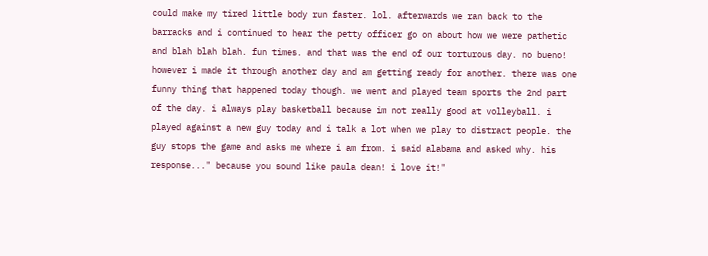could make my tired little body run faster. lol. afterwards we ran back to the barracks and i continued to hear the petty officer go on about how we were pathetic and blah blah blah. fun times. and that was the end of our torturous day. no bueno! however i made it through another day and am getting ready for another. there was one funny thing that happened today though. we went and played team sports the 2nd part of the day. i always play basketball because im not really good at volleyball. i played against a new guy today and i talk a lot when we play to distract people. the guy stops the game and asks me where i am from. i said alabama and asked why. his response..." because you sound like paula dean! i love it!"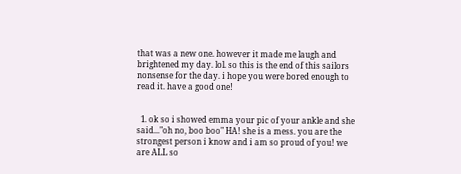that was a new one. however it made me laugh and brightened my day. lol. so this is the end of this sailors nonsense for the day. i hope you were bored enough to read it. have a good one!


  1. ok so i showed emma your pic of your ankle and she said..."oh no, boo boo" HA! she is a mess. you are the strongest person i know and i am so proud of you! we are ALL so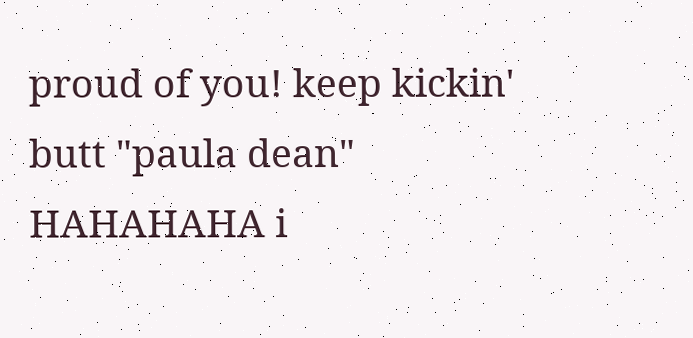proud of you! keep kickin' butt "paula dean" HAHAHAHA i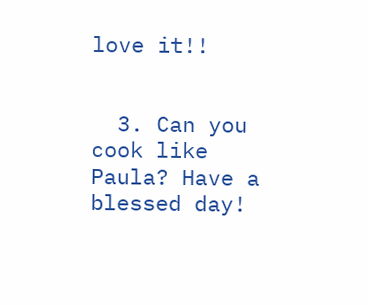love it!!


  3. Can you cook like Paula? Have a blessed day!